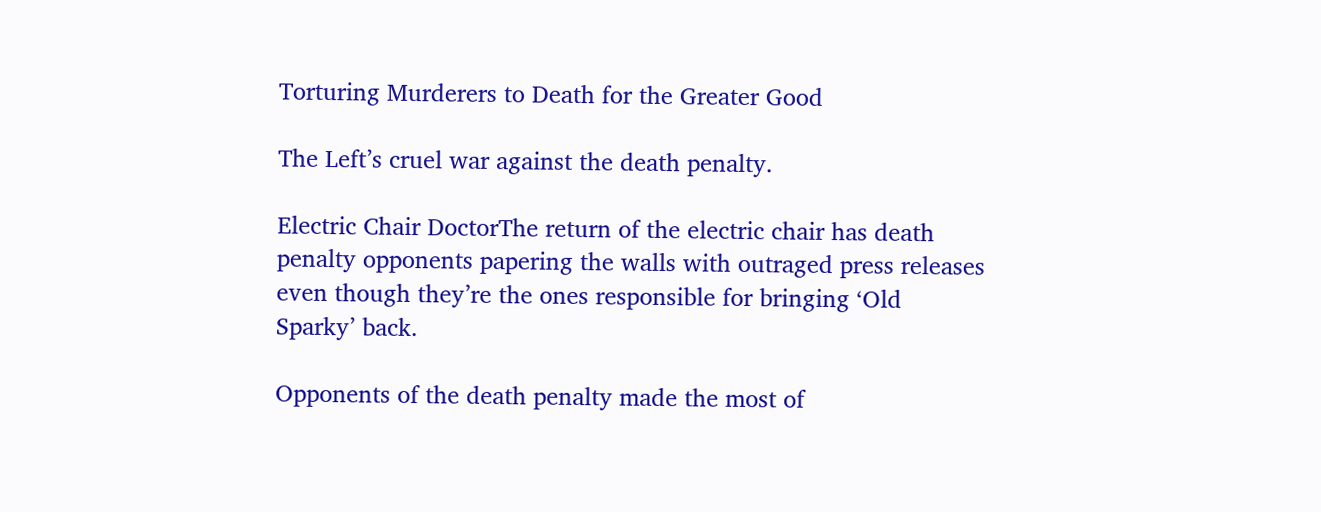Torturing Murderers to Death for the Greater Good

The Left’s cruel war against the death penalty.

Electric Chair DoctorThe return of the electric chair has death penalty opponents papering the walls with outraged press releases even though they’re the ones responsible for bringing ‘Old Sparky’ back.

Opponents of the death penalty made the most of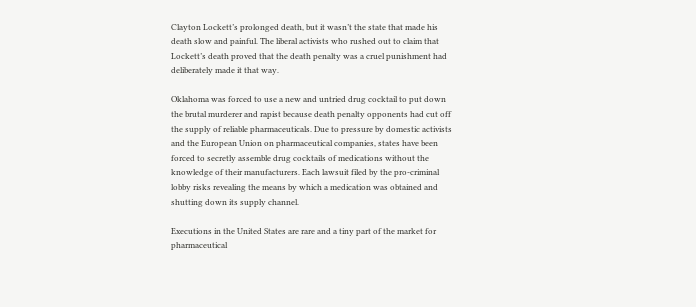Clayton Lockett’s prolonged death, but it wasn’t the state that made his death slow and painful. The liberal activists who rushed out to claim that Lockett’s death proved that the death penalty was a cruel punishment had deliberately made it that way.

Oklahoma was forced to use a new and untried drug cocktail to put down the brutal murderer and rapist because death penalty opponents had cut off the supply of reliable pharmaceuticals. Due to pressure by domestic activists and the European Union on pharmaceutical companies, states have been forced to secretly assemble drug cocktails of medications without the knowledge of their manufacturers. Each lawsuit filed by the pro-criminal lobby risks revealing the means by which a medication was obtained and shutting down its supply channel.

Executions in the United States are rare and a tiny part of the market for pharmaceutical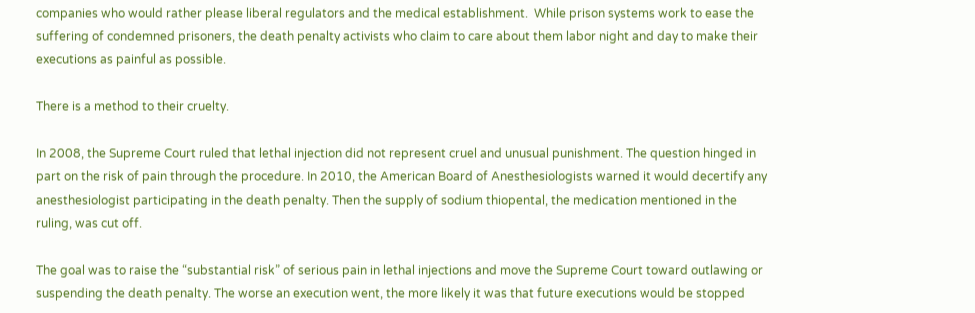companies who would rather please liberal regulators and the medical establishment.  While prison systems work to ease the suffering of condemned prisoners, the death penalty activists who claim to care about them labor night and day to make their executions as painful as possible.

There is a method to their cruelty.

In 2008, the Supreme Court ruled that lethal injection did not represent cruel and unusual punishment. The question hinged in part on the risk of pain through the procedure. In 2010, the American Board of Anesthesiologists warned it would decertify any anesthesiologist participating in the death penalty. Then the supply of sodium thiopental, the medication mentioned in the ruling, was cut off.

The goal was to raise the “substantial risk” of serious pain in lethal injections and move the Supreme Court toward outlawing or suspending the death penalty. The worse an execution went, the more likely it was that future executions would be stopped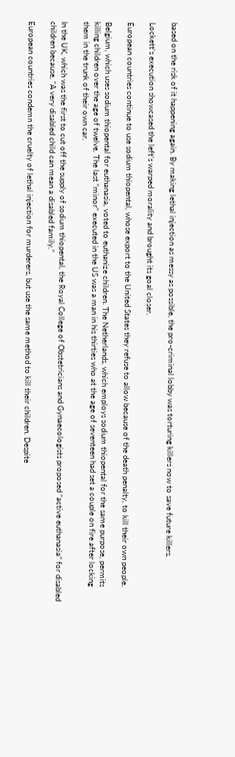based on the risk of it happening again. By making lethal injection as messy as possible, the pro-criminal lobby was torturing killers now to save future killers.

Lockett’s execution showcased the left’s warped morality and brought its goal closer.

European countries continue to use sodium thiopental, whose export to the United States they refuse to allow because of the death penalty, to kill their own people.

Belgium, which uses sodium thiopental for euthanasia, voted to euthanize children. The Netherlands, which employs sodium thiopental for the same purpose, permits killing children over the age of twelve. The last “minor” executed in the US was a man in his thirties who at the age of seventeen had set a couple on fire after locking them in the trunk of their own car.

In the UK, which was the first to cut off the supply of sodium thiopental, the Royal College of Obstetricians and Gynaecologists proposed “active euthanasia” for disabled children because, “A very disabled child can mean a disabled family.”

European countries condemn the cruelty of lethal injection for murderers, but use the same method to kill their children. Despite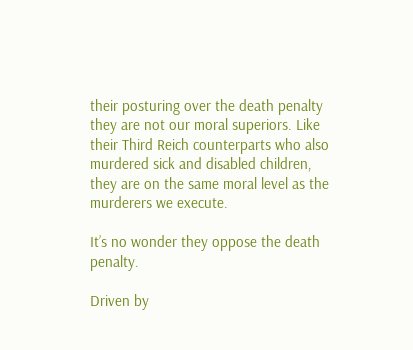their posturing over the death penalty they are not our moral superiors. Like their Third Reich counterparts who also murdered sick and disabled children, they are on the same moral level as the murderers we execute.

It’s no wonder they oppose the death penalty.

Driven by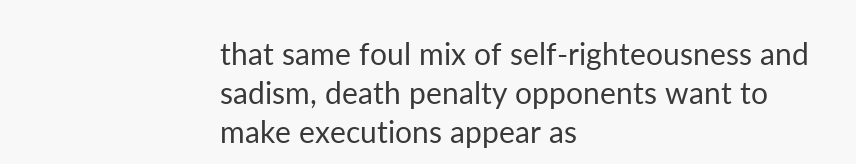that same foul mix of self-righteousness and sadism, death penalty opponents want to make executions appear as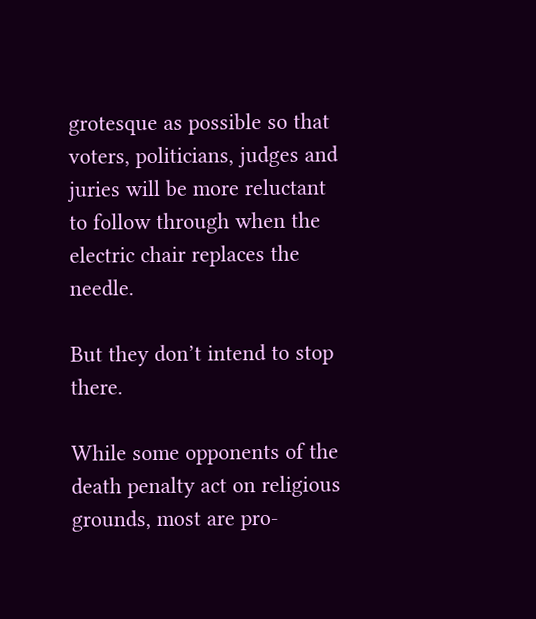grotesque as possible so that voters, politicians, judges and juries will be more reluctant to follow through when the electric chair replaces the needle.

But they don’t intend to stop there.

While some opponents of the death penalty act on religious grounds, most are pro-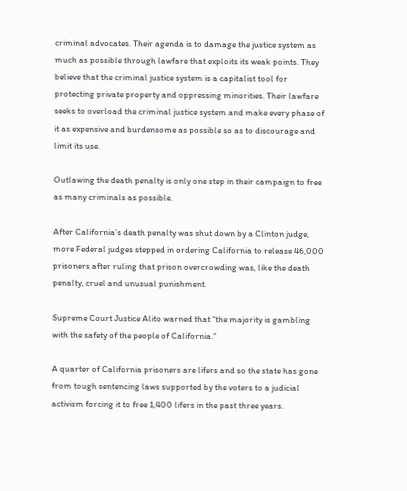criminal advocates. Their agenda is to damage the justice system as much as possible through lawfare that exploits its weak points. They believe that the criminal justice system is a capitalist tool for protecting private property and oppressing minorities. Their lawfare seeks to overload the criminal justice system and make every phase of it as expensive and burdensome as possible so as to discourage and limit its use.

Outlawing the death penalty is only one step in their campaign to free as many criminals as possible.

After California’s death penalty was shut down by a Clinton judge, more Federal judges stepped in ordering California to release 46,000 prisoners after ruling that prison overcrowding was, like the death penalty, cruel and unusual punishment.

Supreme Court Justice Alito warned that “the majority is gambling with the safety of the people of California.”

A quarter of California prisoners are lifers and so the state has gone from tough sentencing laws supported by the voters to a judicial activism forcing it to free 1,400 lifers in the past three years.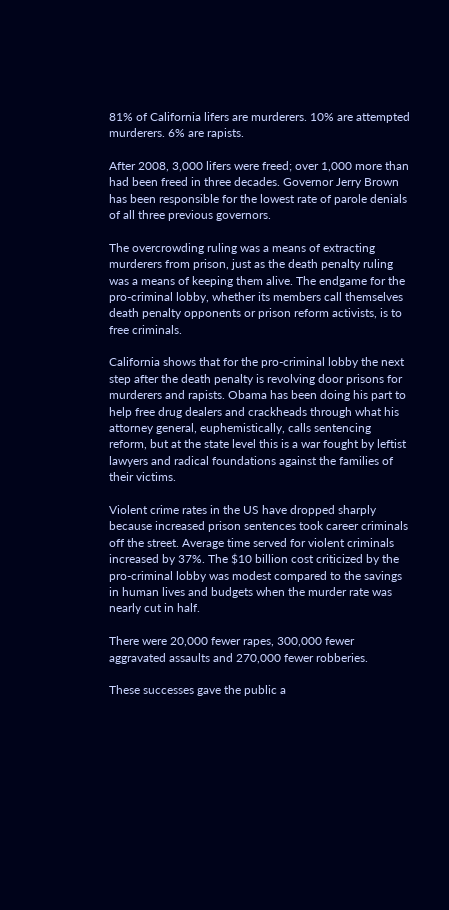81% of California lifers are murderers. 10% are attempted murderers. 6% are rapists.

After 2008, 3,000 lifers were freed; over 1,000 more than had been freed in three decades. Governor Jerry Brown has been responsible for the lowest rate of parole denials of all three previous governors.

The overcrowding ruling was a means of extracting murderers from prison, just as the death penalty ruling was a means of keeping them alive. The endgame for the pro-criminal lobby, whether its members call themselves death penalty opponents or prison reform activists, is to free criminals.

California shows that for the pro-criminal lobby the next step after the death penalty is revolving door prisons for murderers and rapists. Obama has been doing his part to help free drug dealers and crackheads through what his attorney general, euphemistically, calls sentencing reform, but at the state level this is a war fought by leftist lawyers and radical foundations against the families of their victims.

Violent crime rates in the US have dropped sharply because increased prison sentences took career criminals off the street. Average time served for violent criminals increased by 37%. The $10 billion cost criticized by the pro-criminal lobby was modest compared to the savings in human lives and budgets when the murder rate was nearly cut in half.

There were 20,000 fewer rapes, 300,000 fewer aggravated assaults and 270,000 fewer robberies.

These successes gave the public a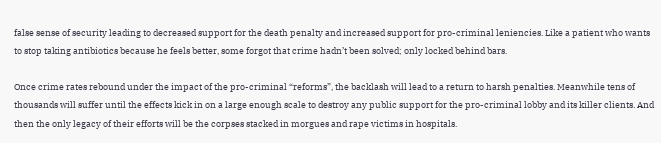false sense of security leading to decreased support for the death penalty and increased support for pro-criminal leniencies. Like a patient who wants to stop taking antibiotics because he feels better, some forgot that crime hadn’t been solved; only locked behind bars.

Once crime rates rebound under the impact of the pro-criminal “reforms”, the backlash will lead to a return to harsh penalties. Meanwhile tens of thousands will suffer until the effects kick in on a large enough scale to destroy any public support for the pro-criminal lobby and its killer clients. And then the only legacy of their efforts will be the corpses stacked in morgues and rape victims in hospitals.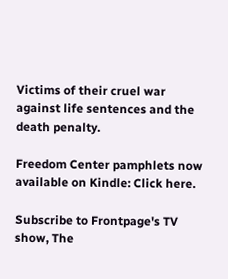Victims of their cruel war against life sentences and the death penalty.

Freedom Center pamphlets now available on Kindle: Click here.

Subscribe to Frontpage's TV show, The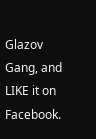Glazov Gang, and LIKE it on Facebook.